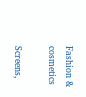Fashion & cosmetics

Screens,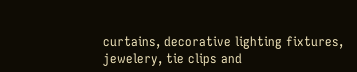curtains, decorative lighting fixtures, jewelery, tie clips and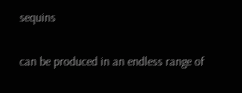sequins

can be produced in an endless range of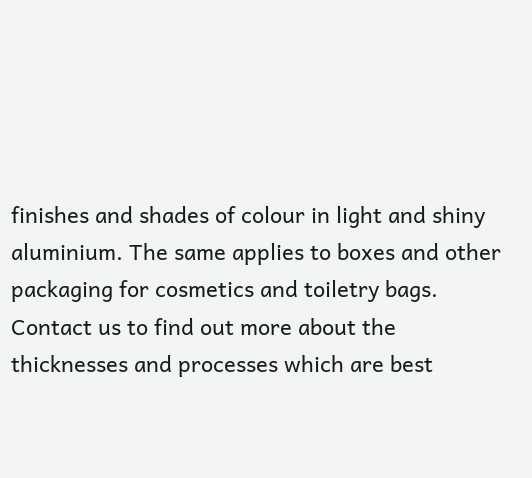finishes and shades of colour in light and shiny aluminium. The same applies to boxes and other packaging for cosmetics and toiletry bags.
Contact us to find out more about the thicknesses and processes which are best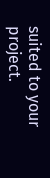suited to your project.